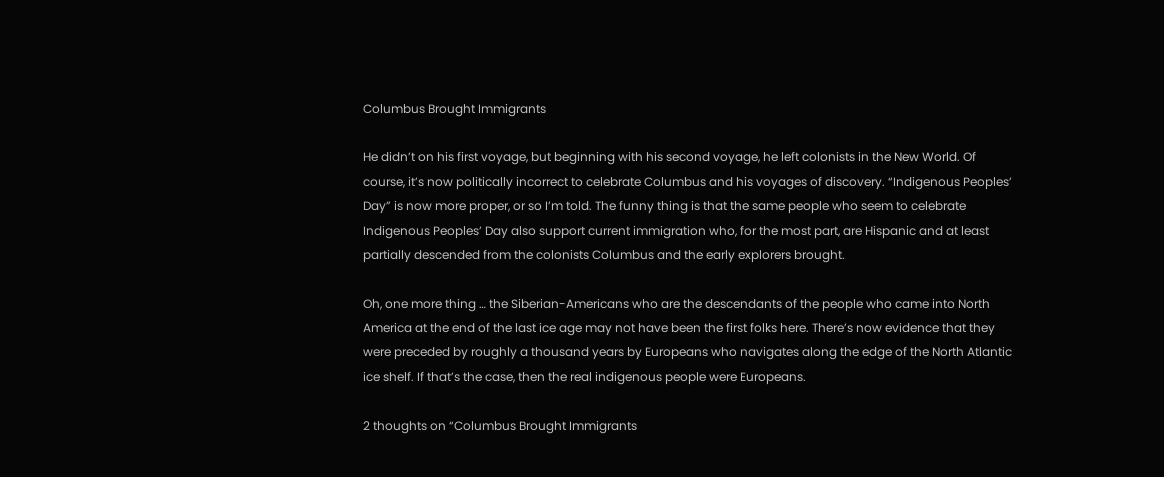Columbus Brought Immigrants

He didn’t on his first voyage, but beginning with his second voyage, he left colonists in the New World. Of course, it’s now politically incorrect to celebrate Columbus and his voyages of discovery. “Indigenous Peoples’ Day” is now more proper, or so I’m told. The funny thing is that the same people who seem to celebrate Indigenous Peoples’ Day also support current immigration who, for the most part, are Hispanic and at least partially descended from the colonists Columbus and the early explorers brought.

Oh, one more thing … the Siberian-Americans who are the descendants of the people who came into North America at the end of the last ice age may not have been the first folks here. There’s now evidence that they were preceded by roughly a thousand years by Europeans who navigates along the edge of the North Atlantic ice shelf. If that’s the case, then the real indigenous people were Europeans.

2 thoughts on “Columbus Brought Immigrants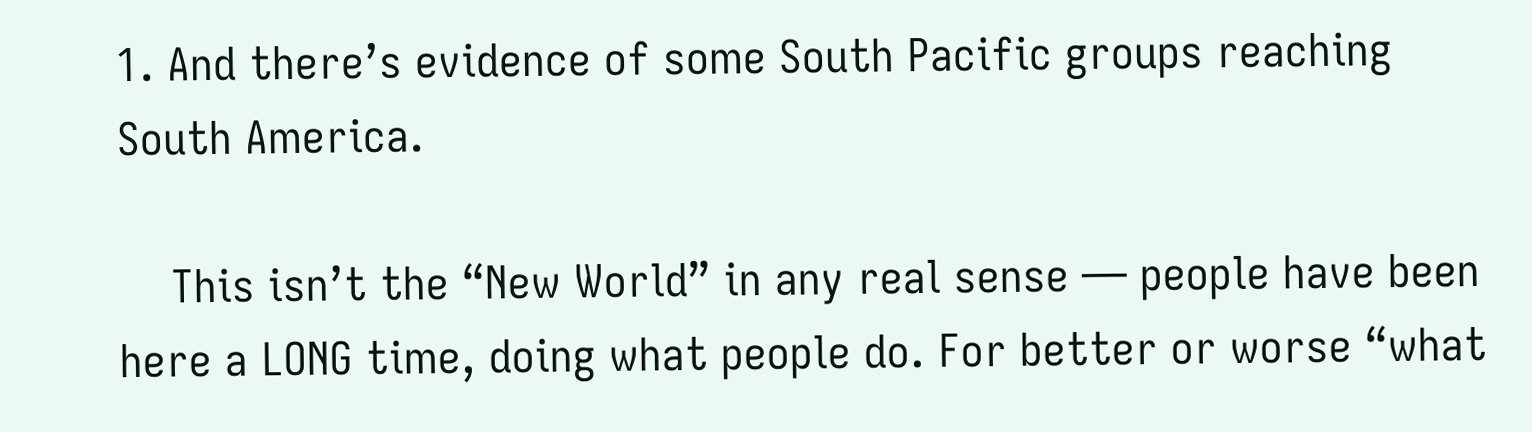1. And there’s evidence of some South Pacific groups reaching South America.

    This isn’t the “New World” in any real sense — people have been here a LONG time, doing what people do. For better or worse “what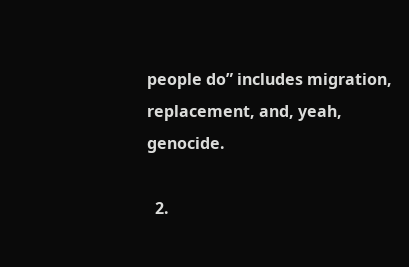people do” includes migration, replacement, and, yeah, genocide.

  2.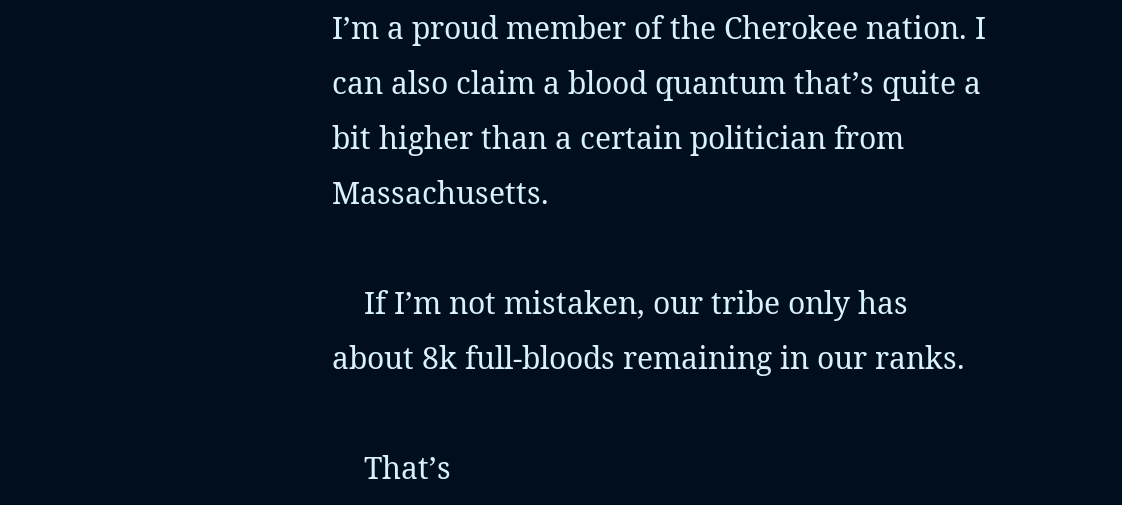I’m a proud member of the Cherokee nation. I can also claim a blood quantum that’s quite a bit higher than a certain politician from Massachusetts.

    If I’m not mistaken, our tribe only has about 8k full-bloods remaining in our ranks.

    That’s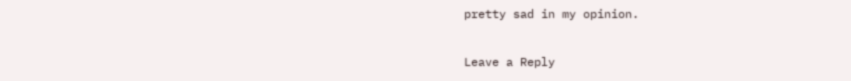pretty sad in my opinion.

Leave a Reply